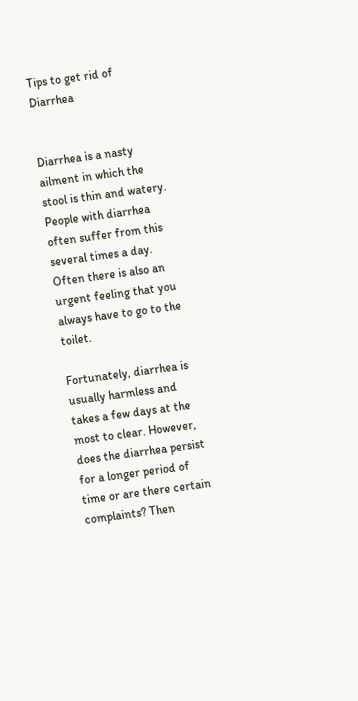Tips to get rid of Diarrhea


Diarrhea is a nasty ailment in which the stool is thin and watery. People with diarrhea often suffer from this several times a day. Often there is also an urgent feeling that you always have to go to the toilet.

Fortunately, diarrhea is usually harmless and takes a few days at the most to clear. However, does the diarrhea persist for a longer period of time or are there certain complaints? Then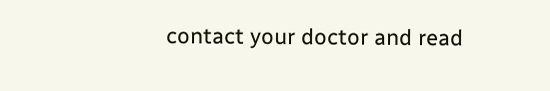contact your doctor and read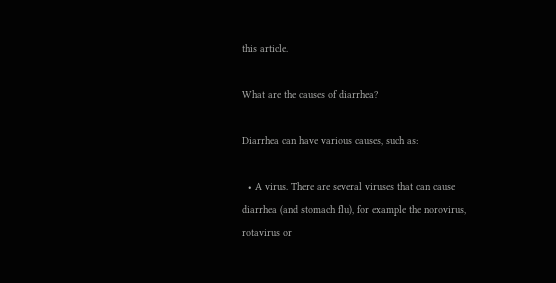this article.

What are the causes of diarrhea?

Diarrhea can have various causes, such as:

  • A virus. There are several viruses that can cause diarrhea (and stomach flu), for example the norovirus, rotavirus or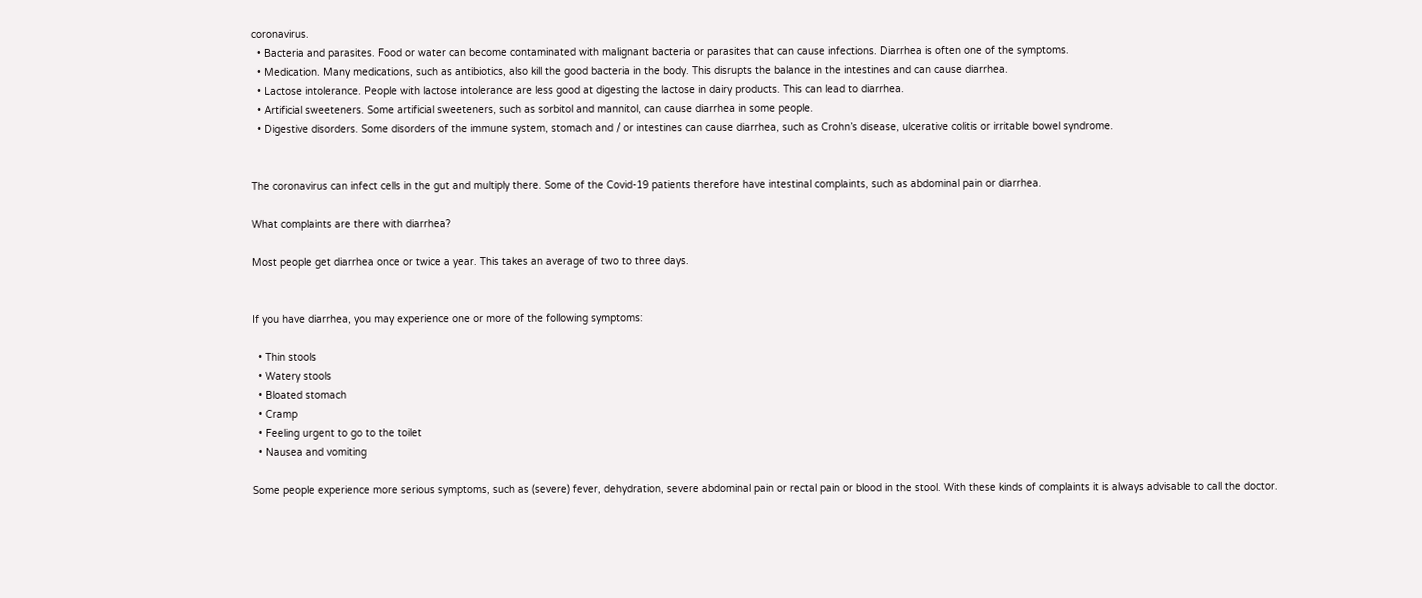coronavirus.
  • Bacteria and parasites. Food or water can become contaminated with malignant bacteria or parasites that can cause infections. Diarrhea is often one of the symptoms.
  • Medication. Many medications, such as antibiotics, also kill the good bacteria in the body. This disrupts the balance in the intestines and can cause diarrhea.
  • Lactose intolerance. People with lactose intolerance are less good at digesting the lactose in dairy products. This can lead to diarrhea.
  • Artificial sweeteners. Some artificial sweeteners, such as sorbitol and mannitol, can cause diarrhea in some people.
  • Digestive disorders. Some disorders of the immune system, stomach and / or intestines can cause diarrhea, such as Crohn’s disease, ulcerative colitis or irritable bowel syndrome.


The coronavirus can infect cells in the gut and multiply there. Some of the Covid-19 patients therefore have intestinal complaints, such as abdominal pain or diarrhea.

What complaints are there with diarrhea?

Most people get diarrhea once or twice a year. This takes an average of two to three days.


If you have diarrhea, you may experience one or more of the following symptoms:

  • Thin stools
  • Watery stools
  • Bloated stomach
  • Cramp
  • Feeling urgent to go to the toilet
  • Nausea and vomiting

Some people experience more serious symptoms, such as (severe) fever, dehydration, severe abdominal pain or rectal pain or blood in the stool. With these kinds of complaints it is always advisable to call the doctor.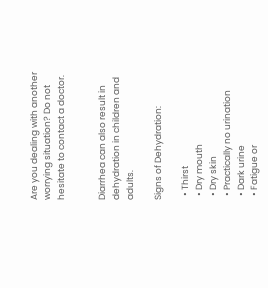Are you dealing with another worrying situation? Do not hesitate to contact a doctor.


Diarrhea can also result in dehydration in children and adults.

Signs of Dehydration:

  • Thirst
  • Dry mouth
  • Dry skin
  • Practically no urination
  • Dark urine
  • Fatigue or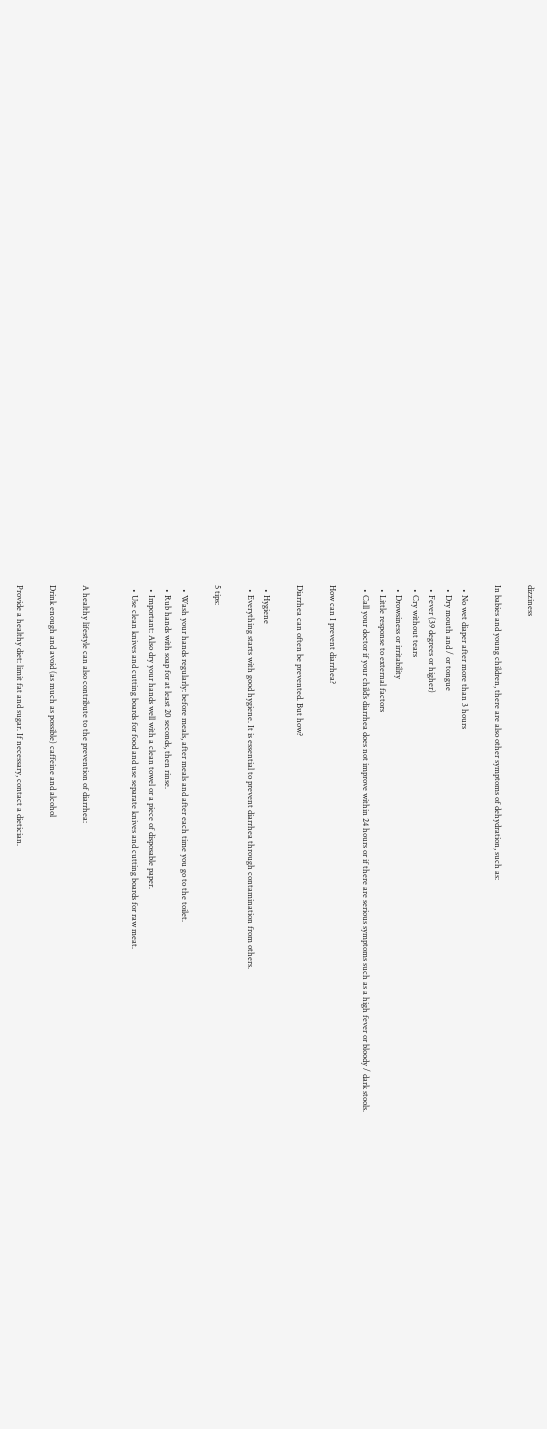dizziness

In babies and young children, there are also other symptoms of dehydration, such as:

  • No wet diaper after more than 3 hours
  • Dry mouth and / or tongue
  • Fever (39 degrees or higher)
  • Cry without tears
  • Drowsiness or irritability
  • Little response to external factors
  • Call your doctor if your child’s diarrhea does not improve within 24 hours or if there are serious symptoms such as a high fever or bloody / dark stools.

How can I prevent diarrhea?

Diarrhea can often be prevented. But how?

  • Hygiene
  • Everything starts with good hygiene. It is essential to prevent diarrhea through contamination from others.

5 tips:

  • Wash your hands regularly: before meals, after meals and after each time you go to the toilet.
  • Rub hands with soap for at least 20 seconds, then rinse.
  • Important: Also dry your hands well with a clean towel or a piece of disposable paper.
  • Use clean knives and cutting boards for food and use separate knives and cutting boards for raw meat.


A healthy lifestyle can also contribute to the prevention of diarrhea:

Drink enough and avoid (as much as possible) caffeine and alcohol

Provide a healthy diet: limit fat and sugar. If necessary, contact a dietician.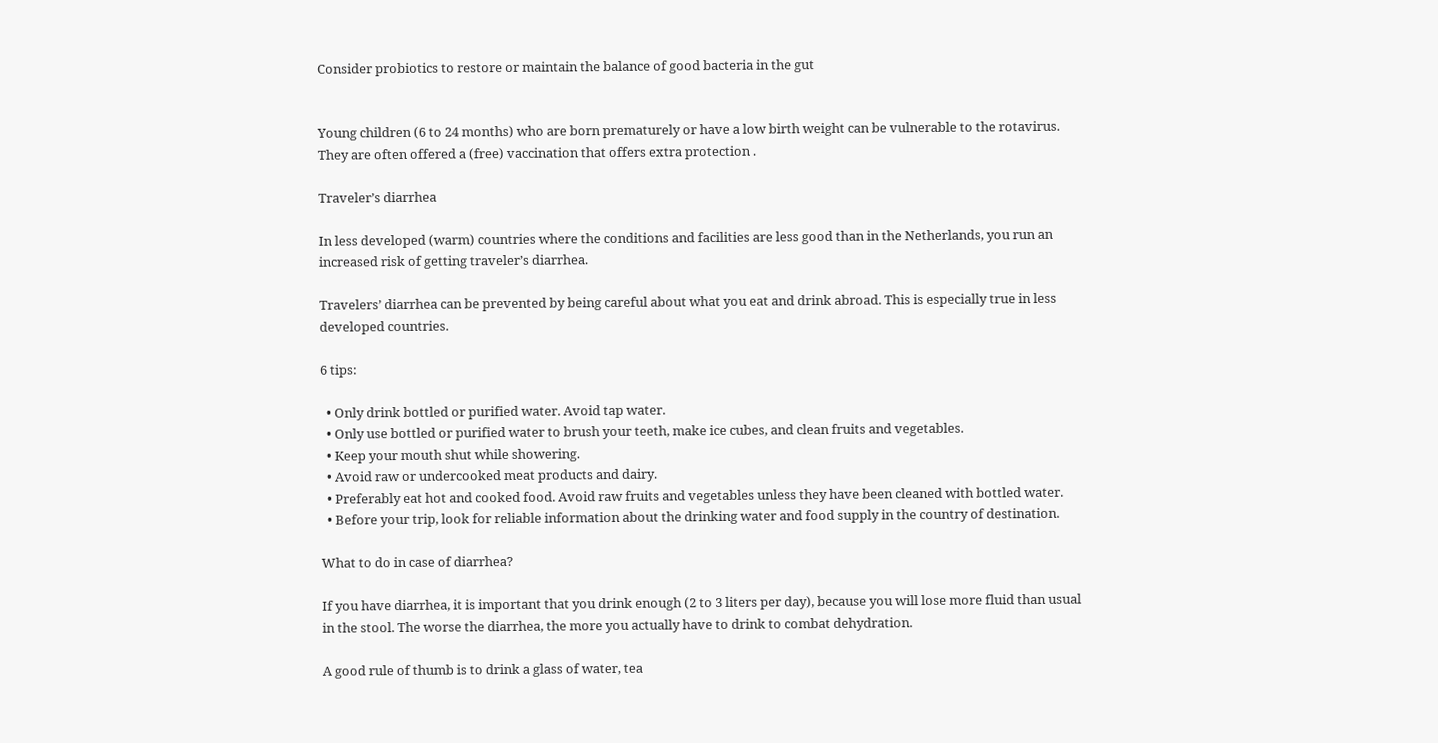Consider probiotics to restore or maintain the balance of good bacteria in the gut


Young children (6 to 24 months) who are born prematurely or have a low birth weight can be vulnerable to the rotavirus. They are often offered a (free) vaccination that offers extra protection .

Traveler’s diarrhea

In less developed (warm) countries where the conditions and facilities are less good than in the Netherlands, you run an increased risk of getting traveler’s diarrhea.

Travelers’ diarrhea can be prevented by being careful about what you eat and drink abroad. This is especially true in less developed countries.

6 tips:

  • Only drink bottled or purified water. Avoid tap water.
  • Only use bottled or purified water to brush your teeth, make ice cubes, and clean fruits and vegetables.
  • Keep your mouth shut while showering.
  • Avoid raw or undercooked meat products and dairy.
  • Preferably eat hot and cooked food. Avoid raw fruits and vegetables unless they have been cleaned with bottled water.
  • Before your trip, look for reliable information about the drinking water and food supply in the country of destination.

What to do in case of diarrhea?

If you have diarrhea, it is important that you drink enough (2 to 3 liters per day), because you will lose more fluid than usual in the stool. The worse the diarrhea, the more you actually have to drink to combat dehydration.

A good rule of thumb is to drink a glass of water, tea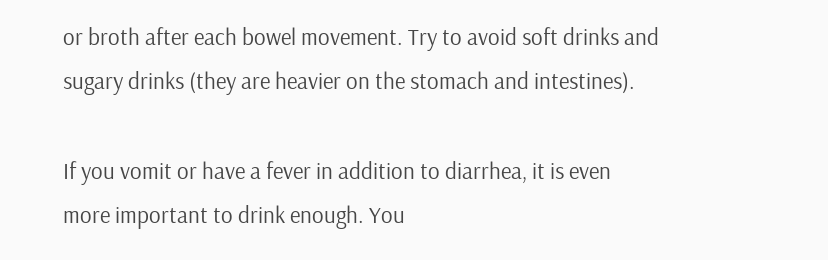or broth after each bowel movement. Try to avoid soft drinks and sugary drinks (they are heavier on the stomach and intestines).

If you vomit or have a fever in addition to diarrhea, it is even more important to drink enough. You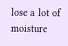lose a lot of moisture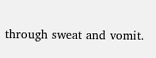through sweat and vomit.